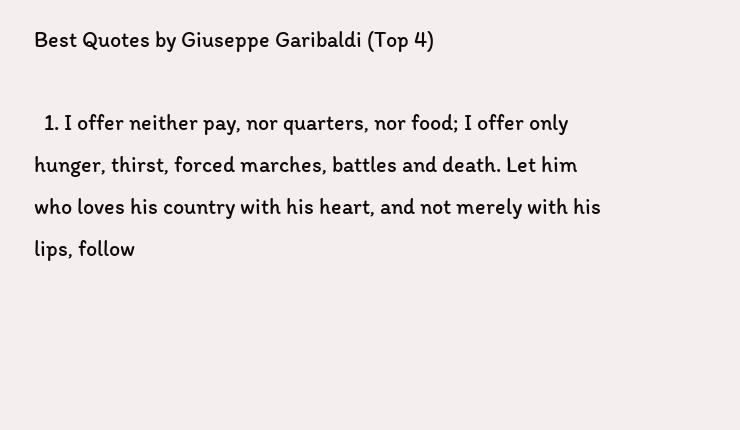Best Quotes by Giuseppe Garibaldi (Top 4)

  1. I offer neither pay, nor quarters, nor food; I offer only hunger, thirst, forced marches, battles and death. Let him who loves his country with his heart, and not merely with his lips, follow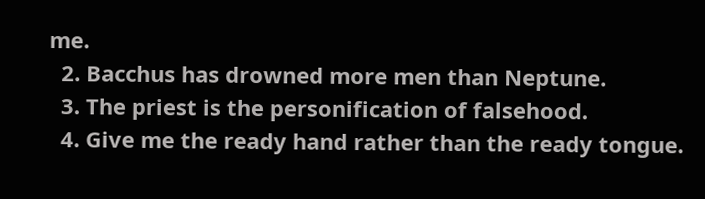me.
  2. Bacchus has drowned more men than Neptune.
  3. The priest is the personification of falsehood.
  4. Give me the ready hand rather than the ready tongue.